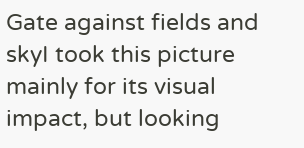Gate against fields and skyI took this picture mainly for its visual impact, but looking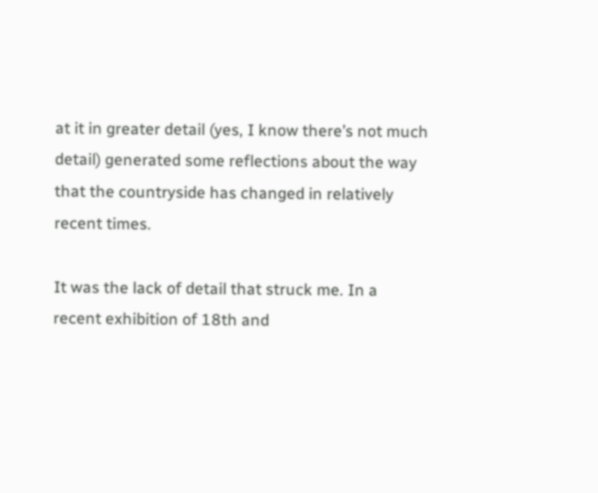at it in greater detail (yes, I know there’s not much detail) generated some reflections about the way that the countryside has changed in relatively recent times.

It was the lack of detail that struck me. In a recent exhibition of 18th and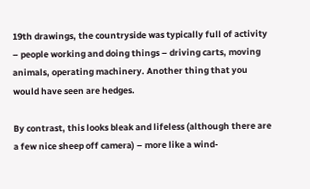19th drawings, the countryside was typically full of activity – people working and doing things – driving carts, moving animals, operating machinery. Another thing that you would have seen are hedges.

By contrast, this looks bleak and lifeless (although there are a few nice sheep off camera) – more like a wind-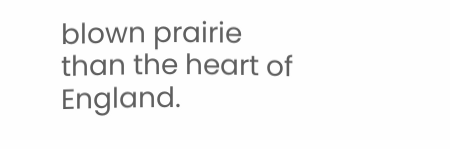blown prairie than the heart of England.